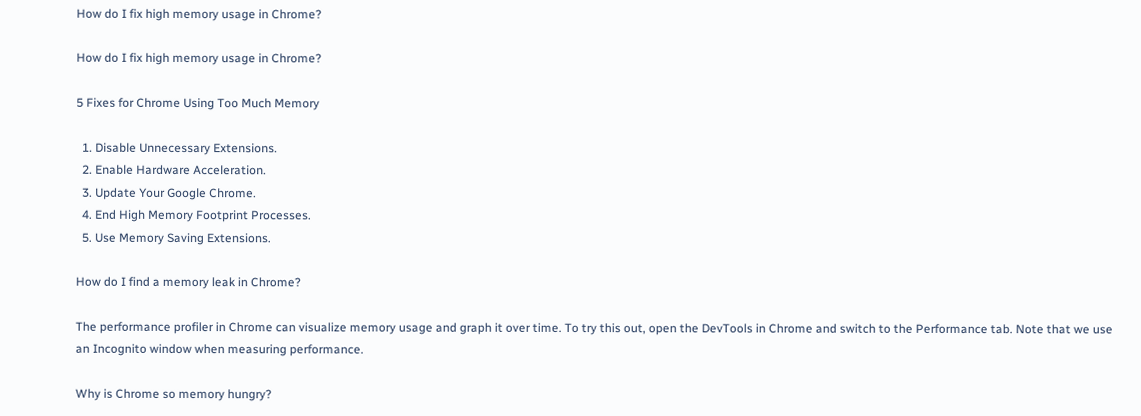How do I fix high memory usage in Chrome?

How do I fix high memory usage in Chrome?

5 Fixes for Chrome Using Too Much Memory

  1. Disable Unnecessary Extensions.
  2. Enable Hardware Acceleration.
  3. Update Your Google Chrome.
  4. End High Memory Footprint Processes.
  5. Use Memory Saving Extensions.

How do I find a memory leak in Chrome?

The performance profiler in Chrome can visualize memory usage and graph it over time. To try this out, open the DevTools in Chrome and switch to the Performance tab. Note that we use an Incognito window when measuring performance.

Why is Chrome so memory hungry?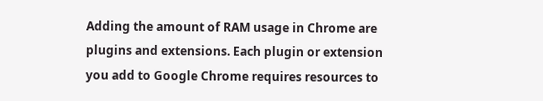Adding the amount of RAM usage in Chrome are plugins and extensions. Each plugin or extension you add to Google Chrome requires resources to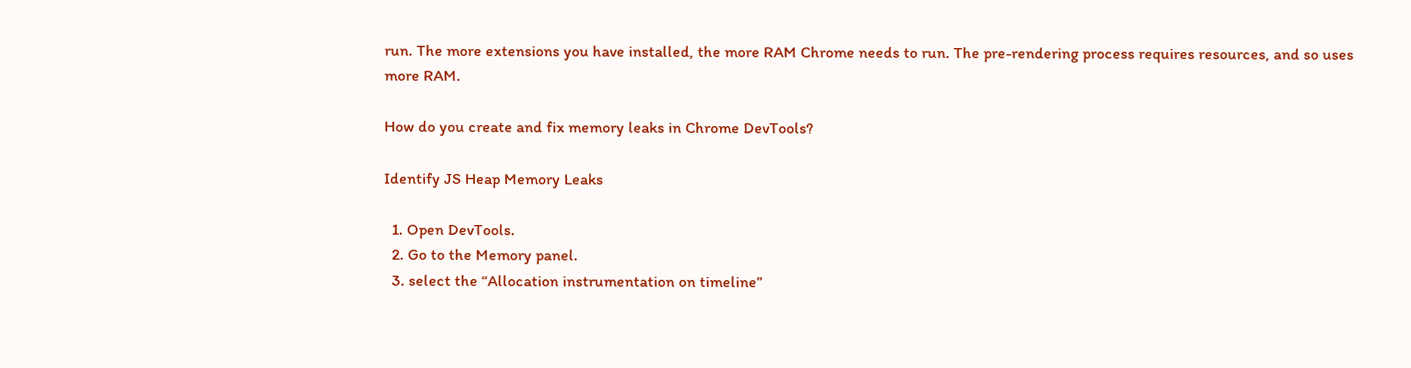run. The more extensions you have installed, the more RAM Chrome needs to run. The pre-rendering process requires resources, and so uses more RAM.

How do you create and fix memory leaks in Chrome DevTools?

Identify JS Heap Memory Leaks

  1. Open DevTools.
  2. Go to the Memory panel.
  3. select the “Allocation instrumentation on timeline”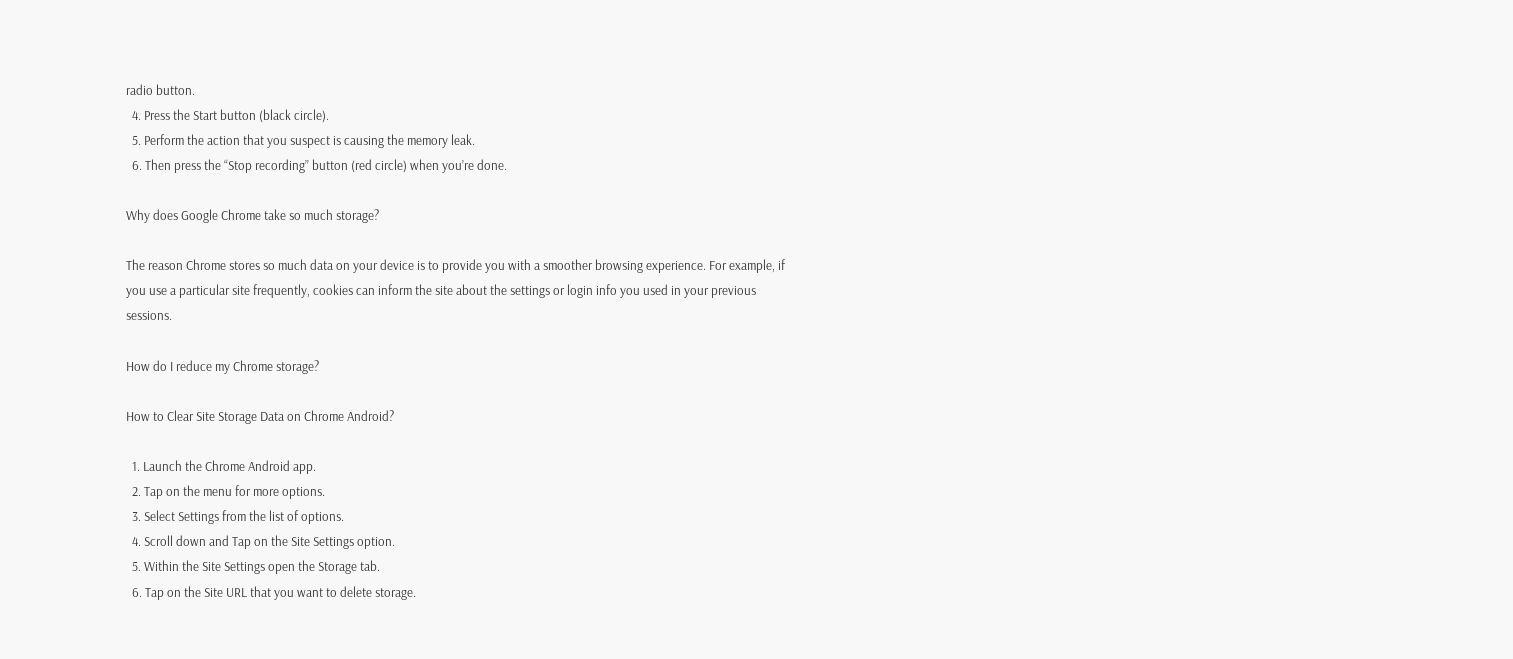radio button.
  4. Press the Start button (black circle).
  5. Perform the action that you suspect is causing the memory leak.
  6. Then press the “Stop recording” button (red circle) when you’re done.

Why does Google Chrome take so much storage?

The reason Chrome stores so much data on your device is to provide you with a smoother browsing experience. For example, if you use a particular site frequently, cookies can inform the site about the settings or login info you used in your previous sessions.

How do I reduce my Chrome storage?

How to Clear Site Storage Data on Chrome Android?

  1. Launch the Chrome Android app.
  2. Tap on the menu for more options.
  3. Select Settings from the list of options.
  4. Scroll down and Tap on the Site Settings option.
  5. Within the Site Settings open the Storage tab.
  6. Tap on the Site URL that you want to delete storage.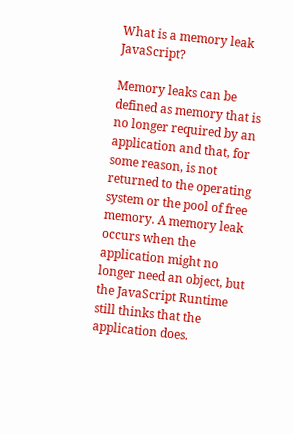What is a memory leak JavaScript?

Memory leaks can be defined as memory that is no longer required by an application and that, for some reason, is not returned to the operating system or the pool of free memory. A memory leak occurs when the application might no longer need an object, but the JavaScript Runtime still thinks that the application does.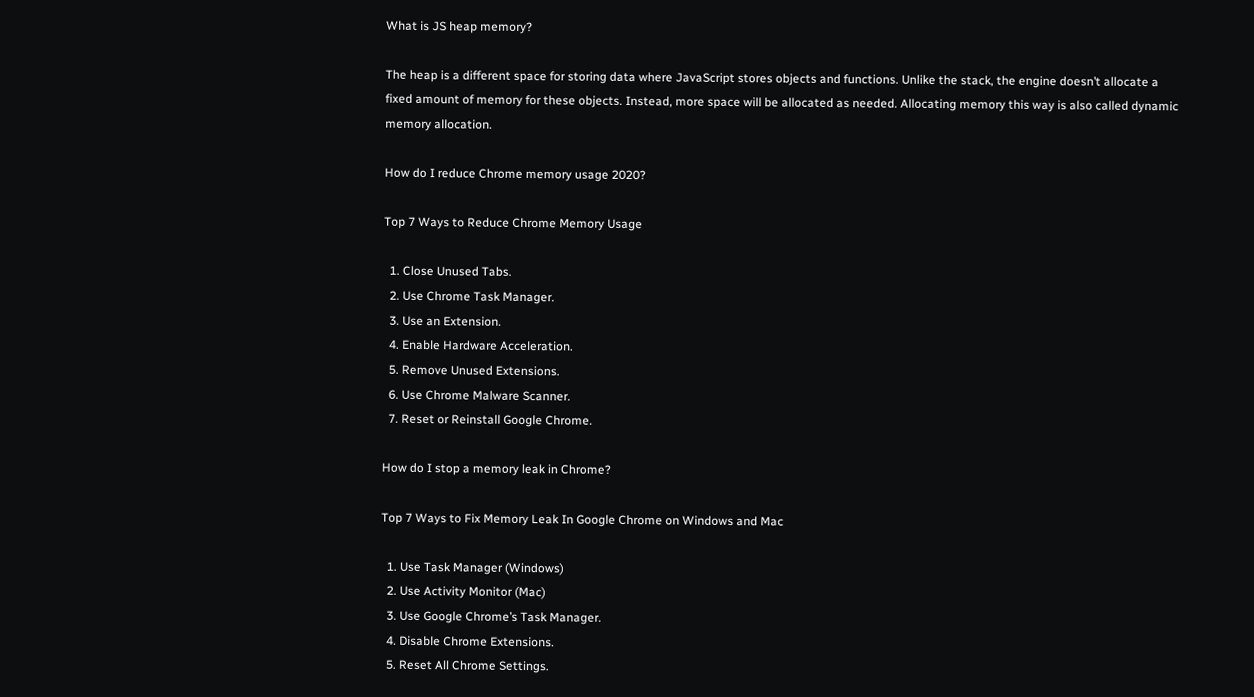What is JS heap memory?

The heap is a different space for storing data where JavaScript stores objects and functions. Unlike the stack, the engine doesn’t allocate a fixed amount of memory for these objects. Instead, more space will be allocated as needed. Allocating memory this way is also called dynamic memory allocation.

How do I reduce Chrome memory usage 2020?

Top 7 Ways to Reduce Chrome Memory Usage

  1. Close Unused Tabs.
  2. Use Chrome Task Manager.
  3. Use an Extension.
  4. Enable Hardware Acceleration.
  5. Remove Unused Extensions.
  6. Use Chrome Malware Scanner.
  7. Reset or Reinstall Google Chrome.

How do I stop a memory leak in Chrome?

Top 7 Ways to Fix Memory Leak In Google Chrome on Windows and Mac

  1. Use Task Manager (Windows)
  2. Use Activity Monitor (Mac)
  3. Use Google Chrome’s Task Manager.
  4. Disable Chrome Extensions.
  5. Reset All Chrome Settings.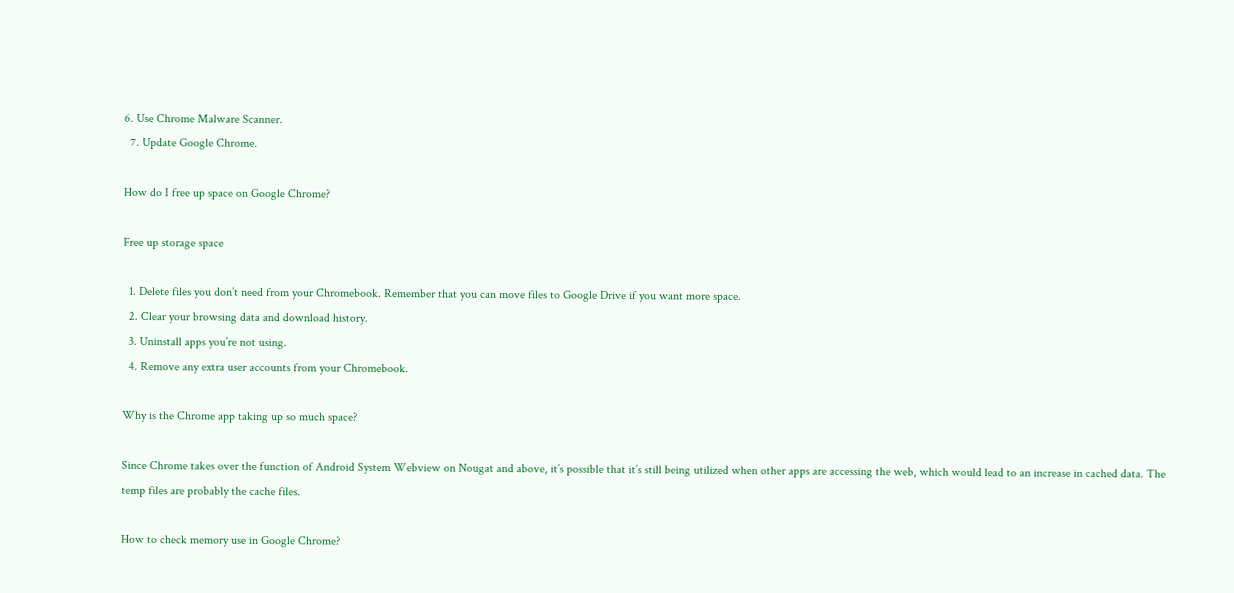6. Use Chrome Malware Scanner.
  7. Update Google Chrome.

How do I free up space on Google Chrome?

Free up storage space

  1. Delete files you don’t need from your Chromebook. Remember that you can move files to Google Drive if you want more space.
  2. Clear your browsing data and download history.
  3. Uninstall apps you’re not using.
  4. Remove any extra user accounts from your Chromebook.

Why is the Chrome app taking up so much space?

Since Chrome takes over the function of Android System Webview on Nougat and above, it’s possible that it’s still being utilized when other apps are accessing the web, which would lead to an increase in cached data. The temp files are probably the cache files.

How to check memory use in Google Chrome?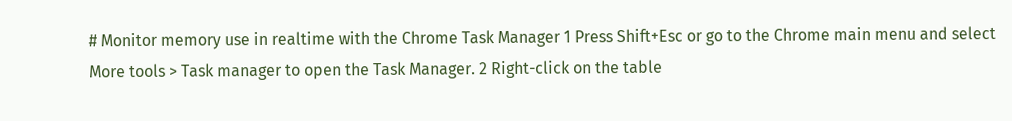# Monitor memory use in realtime with the Chrome Task Manager 1 Press Shift+Esc or go to the Chrome main menu and select More tools > Task manager to open the Task Manager. 2 Right-click on the table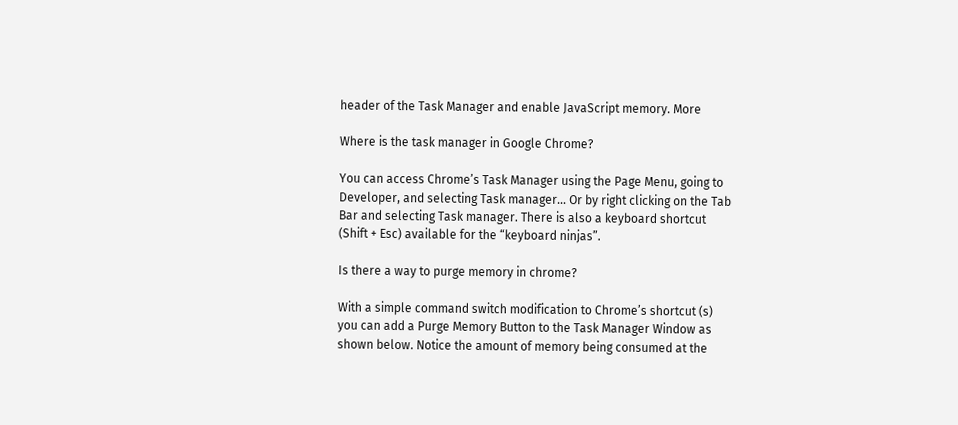header of the Task Manager and enable JavaScript memory. More

Where is the task manager in Google Chrome?

You can access Chrome’s Task Manager using the Page Menu, going to Developer, and selecting Task manager… Or by right clicking on the Tab Bar and selecting Task manager. There is also a keyboard shortcut (Shift + Esc) available for the “keyboard ninjas”.

Is there a way to purge memory in chrome?

With a simple command switch modification to Chrome’s shortcut (s) you can add a Purge Memory Button to the Task Manager Window as shown below. Notice the amount of memory being consumed at the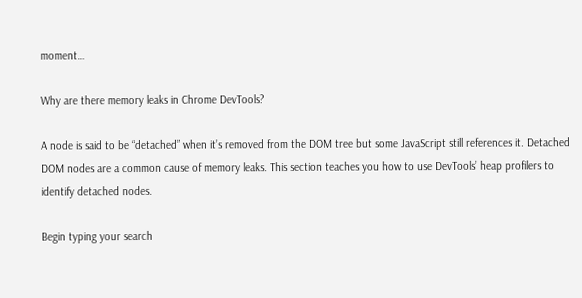moment…

Why are there memory leaks in Chrome DevTools?

A node is said to be “detached” when it’s removed from the DOM tree but some JavaScript still references it. Detached DOM nodes are a common cause of memory leaks. This section teaches you how to use DevTools’ heap profilers to identify detached nodes.

Begin typing your search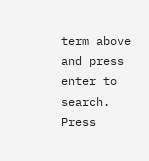term above and press enter to search. Press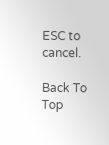ESC to cancel.

Back To Top